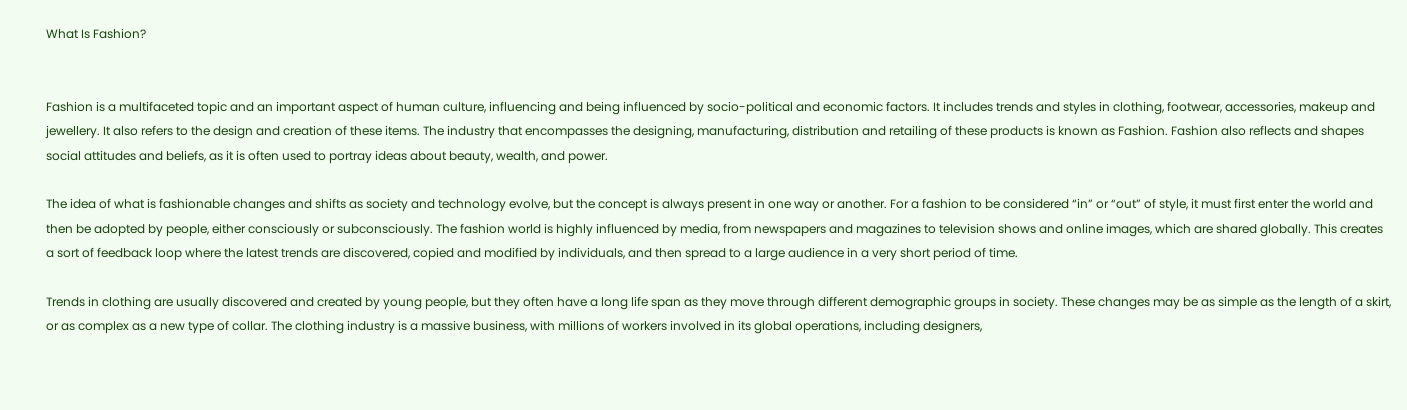What Is Fashion?


Fashion is a multifaceted topic and an important aspect of human culture, influencing and being influenced by socio-political and economic factors. It includes trends and styles in clothing, footwear, accessories, makeup and jewellery. It also refers to the design and creation of these items. The industry that encompasses the designing, manufacturing, distribution and retailing of these products is known as Fashion. Fashion also reflects and shapes social attitudes and beliefs, as it is often used to portray ideas about beauty, wealth, and power.

The idea of what is fashionable changes and shifts as society and technology evolve, but the concept is always present in one way or another. For a fashion to be considered “in” or “out” of style, it must first enter the world and then be adopted by people, either consciously or subconsciously. The fashion world is highly influenced by media, from newspapers and magazines to television shows and online images, which are shared globally. This creates a sort of feedback loop where the latest trends are discovered, copied and modified by individuals, and then spread to a large audience in a very short period of time.

Trends in clothing are usually discovered and created by young people, but they often have a long life span as they move through different demographic groups in society. These changes may be as simple as the length of a skirt, or as complex as a new type of collar. The clothing industry is a massive business, with millions of workers involved in its global operations, including designers,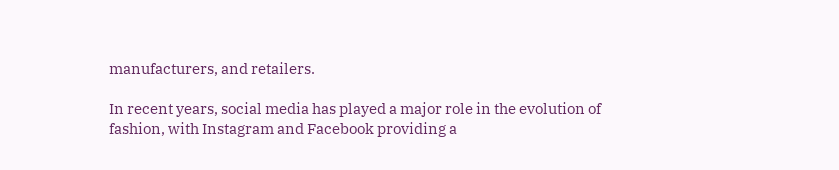manufacturers, and retailers.

In recent years, social media has played a major role in the evolution of fashion, with Instagram and Facebook providing a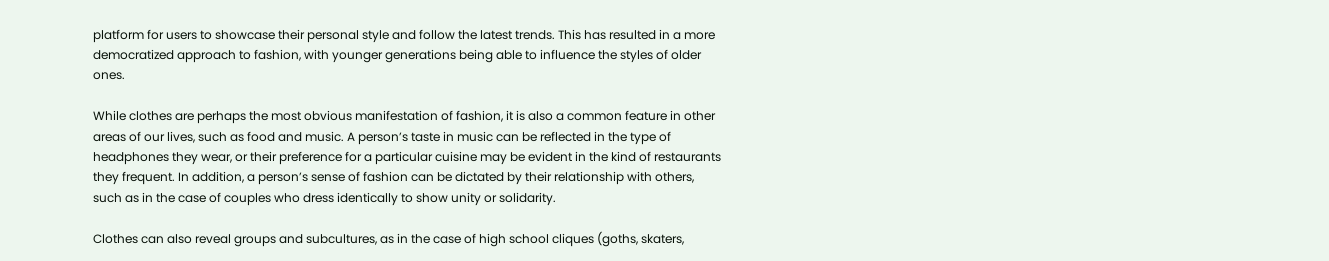platform for users to showcase their personal style and follow the latest trends. This has resulted in a more democratized approach to fashion, with younger generations being able to influence the styles of older ones.

While clothes are perhaps the most obvious manifestation of fashion, it is also a common feature in other areas of our lives, such as food and music. A person’s taste in music can be reflected in the type of headphones they wear, or their preference for a particular cuisine may be evident in the kind of restaurants they frequent. In addition, a person’s sense of fashion can be dictated by their relationship with others, such as in the case of couples who dress identically to show unity or solidarity.

Clothes can also reveal groups and subcultures, as in the case of high school cliques (goths, skaters,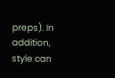preps). In addition, style can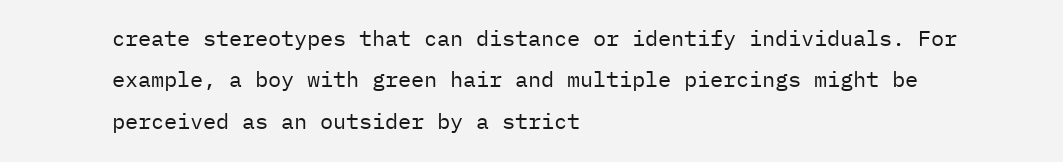create stereotypes that can distance or identify individuals. For example, a boy with green hair and multiple piercings might be perceived as an outsider by a strict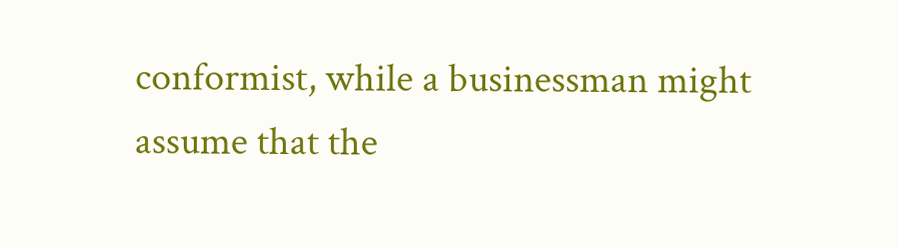conformist, while a businessman might assume that the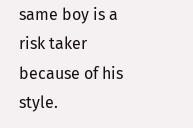same boy is a risk taker because of his style.